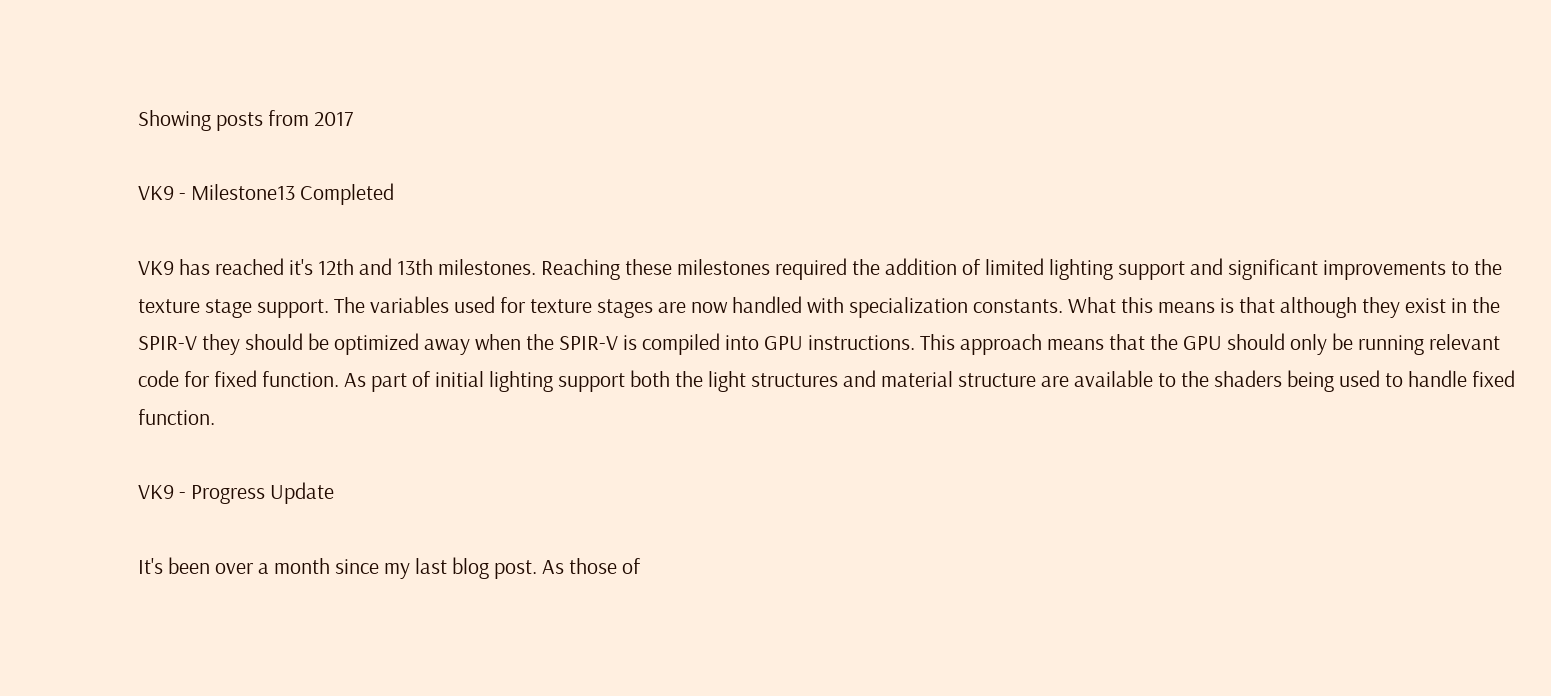Showing posts from 2017

VK9 - Milestone13 Completed

VK9 has reached it's 12th and 13th milestones. Reaching these milestones required the addition of limited lighting support and significant improvements to the texture stage support. The variables used for texture stages are now handled with specialization constants. What this means is that although they exist in the SPIR-V they should be optimized away when the SPIR-V is compiled into GPU instructions. This approach means that the GPU should only be running relevant code for fixed function. As part of initial lighting support both the light structures and material structure are available to the shaders being used to handle fixed function.

VK9 - Progress Update

It's been over a month since my last blog post. As those of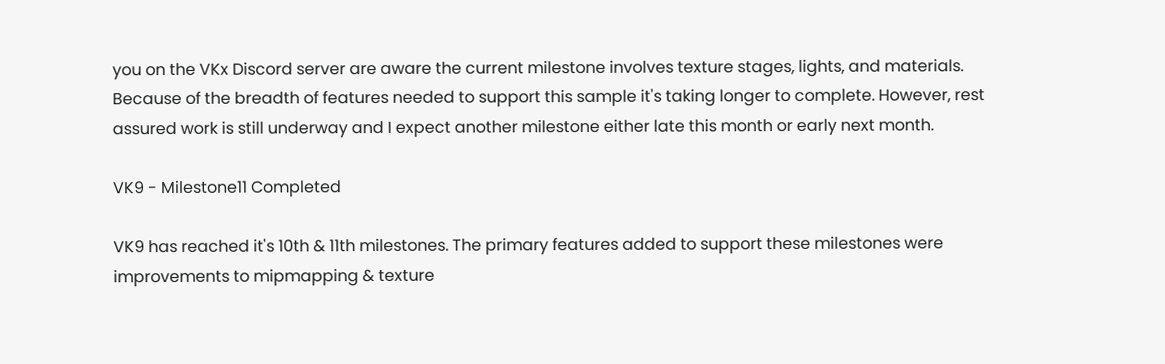you on the VKx Discord server are aware the current milestone involves texture stages, lights, and materials. Because of the breadth of features needed to support this sample it's taking longer to complete. However, rest assured work is still underway and I expect another milestone either late this month or early next month.

VK9 - Milestone11 Completed

VK9 has reached it's 10th & 11th milestones. The primary features added to support these milestones were improvements to mipmapping & texture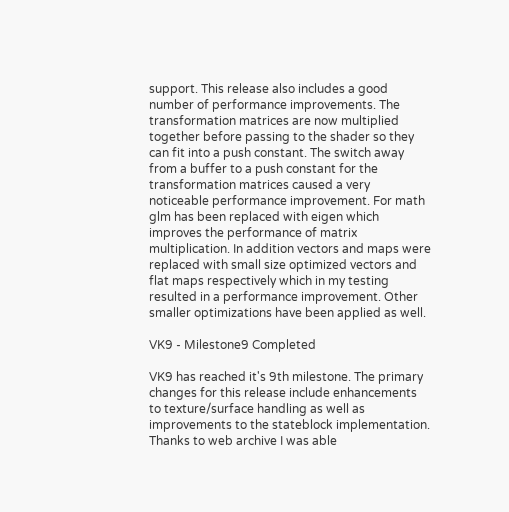support. This release also includes a good number of performance improvements. The transformation matrices are now multiplied together before passing to the shader so they can fit into a push constant. The switch away from a buffer to a push constant for the transformation matrices caused a very noticeable performance improvement. For math glm has been replaced with eigen which improves the performance of matrix multiplication. In addition vectors and maps were replaced with small size optimized vectors and flat maps respectively which in my testing resulted in a performance improvement. Other smaller optimizations have been applied as well.

VK9 - Milestone9 Completed

VK9 has reached it's 9th milestone. The primary changes for this release include enhancements to texture/surface handling as well as improvements to the stateblock implementation. Thanks to web archive I was able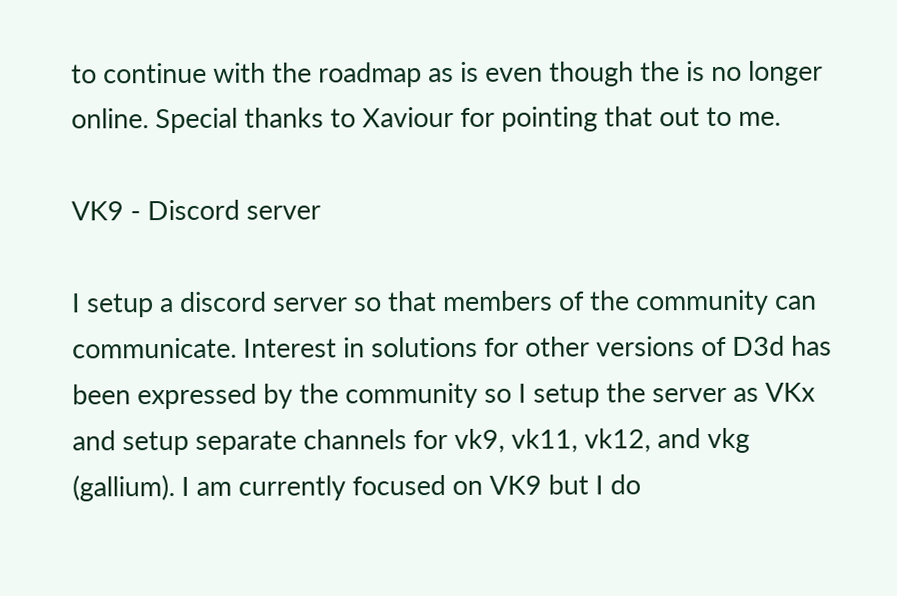to continue with the roadmap as is even though the is no longer online. Special thanks to Xaviour for pointing that out to me.

VK9 - Discord server

I setup a discord server so that members of the community can communicate. Interest in solutions for other versions of D3d has been expressed by the community so I setup the server as VKx and setup separate channels for vk9, vk11, vk12, and vkg (gallium). I am currently focused on VK9 but I do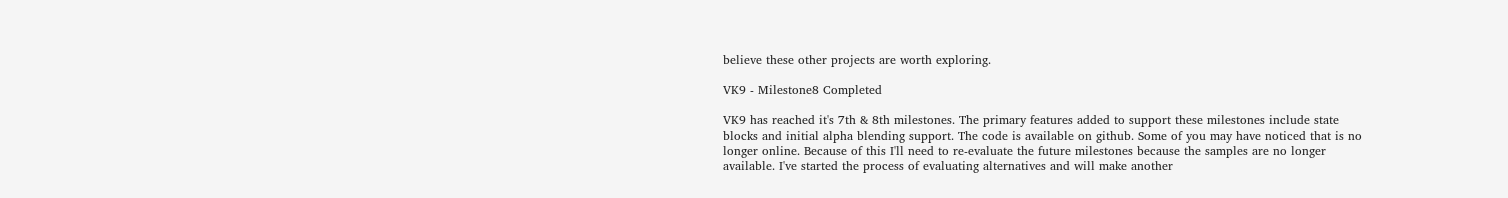believe these other projects are worth exploring.

VK9 - Milestone8 Completed

VK9 has reached it's 7th & 8th milestones. The primary features added to support these milestones include state blocks and initial alpha blending support. The code is available on github. Some of you may have noticed that is no longer online. Because of this I'll need to re-evaluate the future milestones because the samples are no longer available. I've started the process of evaluating alternatives and will make another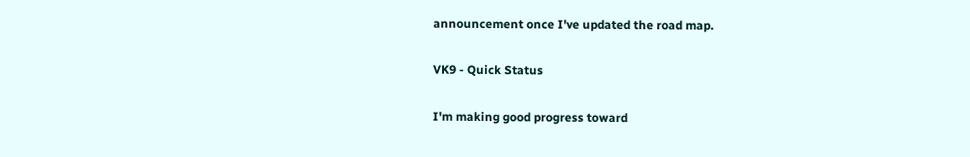announcement once I've updated the road map.

VK9 - Quick Status

I'm making good progress toward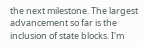the next milestone. The largest advancement so far is the inclusion of state blocks. I'm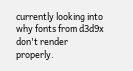currently looking into why fonts from d3d9x don't render properly.